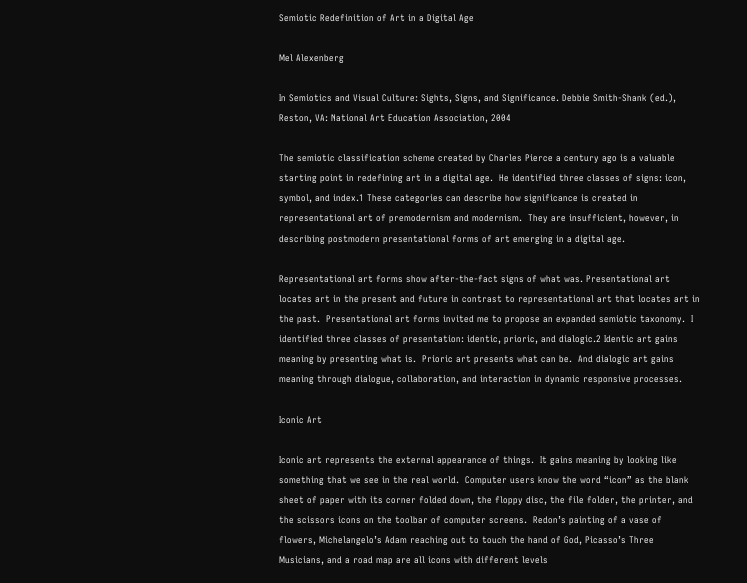Semiotic Redefinition of Art in a Digital Age

Mel Alexenberg

In Semiotics and Visual Culture: Sights, Signs, and Significance. Debbie Smith-Shank (ed.), Reston, VA: National Art Education Association, 2004

The semiotic classification scheme created by Charles Pierce a century ago is a valuable starting point in redefining art in a digital age.  He identified three classes of signs: icon, symbol, and index.1 These categories can describe how significance is created in representational art of premodernism and modernism.  They are insufficient, however, in describing postmodern presentational forms of art emerging in a digital age.

Representational art forms show after-the-fact signs of what was. Presentational art locates art in the present and future in contrast to representational art that locates art in the past.  Presentational art forms invited me to propose an expanded semiotic taxonomy.  I identified three classes of presentation: identic, prioric, and dialogic.2 Identic art gains meaning by presenting what is.  Prioric art presents what can be.  And dialogic art gains meaning through dialogue, collaboration, and interaction in dynamic responsive processes.

Iconic Art

Iconic art represents the external appearance of things.  It gains meaning by looking like something that we see in the real world.  Computer users know the word “icon” as the blank sheet of paper with its corner folded down, the floppy disc, the file folder, the printer, and the scissors icons on the toolbar of computer screens.  Redon’s painting of a vase of flowers, Michelangelo’s Adam reaching out to touch the hand of God, Picasso’s Three Musicians, and a road map are all icons with different levels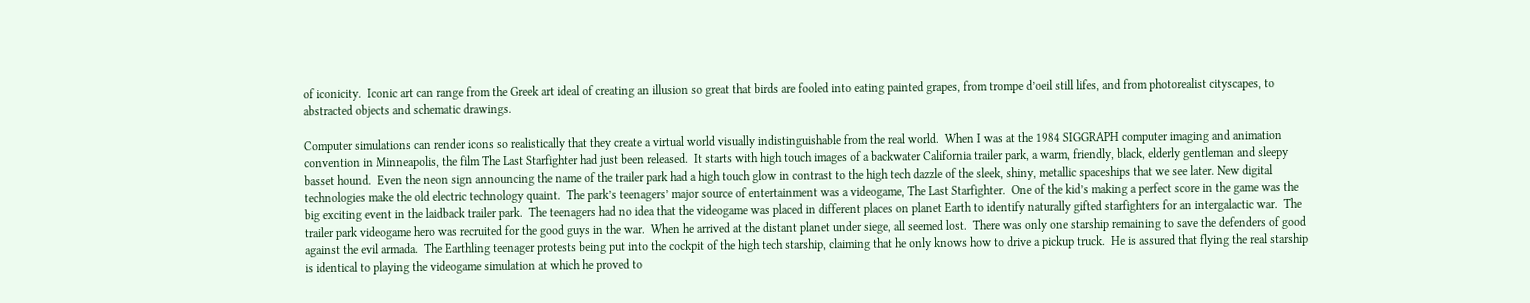of iconicity.  Iconic art can range from the Greek art ideal of creating an illusion so great that birds are fooled into eating painted grapes, from trompe d’oeil still lifes, and from photorealist cityscapes, to abstracted objects and schematic drawings.

Computer simulations can render icons so realistically that they create a virtual world visually indistinguishable from the real world.  When I was at the 1984 SIGGRAPH computer imaging and animation convention in Minneapolis, the film The Last Starfighter had just been released.  It starts with high touch images of a backwater California trailer park, a warm, friendly, black, elderly gentleman and sleepy basset hound.  Even the neon sign announcing the name of the trailer park had a high touch glow in contrast to the high tech dazzle of the sleek, shiny, metallic spaceships that we see later. New digital technologies make the old electric technology quaint.  The park’s teenagers’ major source of entertainment was a videogame, The Last Starfighter.  One of the kid’s making a perfect score in the game was the big exciting event in the laidback trailer park.  The teenagers had no idea that the videogame was placed in different places on planet Earth to identify naturally gifted starfighters for an intergalactic war.  The trailer park videogame hero was recruited for the good guys in the war.  When he arrived at the distant planet under siege, all seemed lost.  There was only one starship remaining to save the defenders of good against the evil armada.  The Earthling teenager protests being put into the cockpit of the high tech starship, claiming that he only knows how to drive a pickup truck.  He is assured that flying the real starship is identical to playing the videogame simulation at which he proved to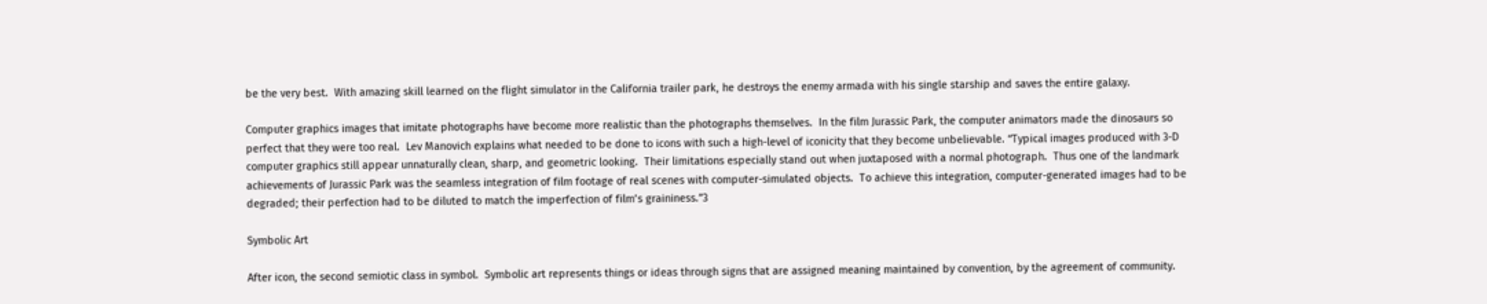be the very best.  With amazing skill learned on the flight simulator in the California trailer park, he destroys the enemy armada with his single starship and saves the entire galaxy.

Computer graphics images that imitate photographs have become more realistic than the photographs themselves.  In the film Jurassic Park, the computer animators made the dinosaurs so perfect that they were too real.  Lev Manovich explains what needed to be done to icons with such a high-level of iconicity that they become unbelievable. “Typical images produced with 3-D computer graphics still appear unnaturally clean, sharp, and geometric looking.  Their limitations especially stand out when juxtaposed with a normal photograph.  Thus one of the landmark achievements of Jurassic Park was the seamless integration of film footage of real scenes with computer-simulated objects.  To achieve this integration, computer-generated images had to be degraded; their perfection had to be diluted to match the imperfection of film’s graininess.”3

Symbolic Art

After icon, the second semiotic class in symbol.  Symbolic art represents things or ideas through signs that are assigned meaning maintained by convention, by the agreement of community.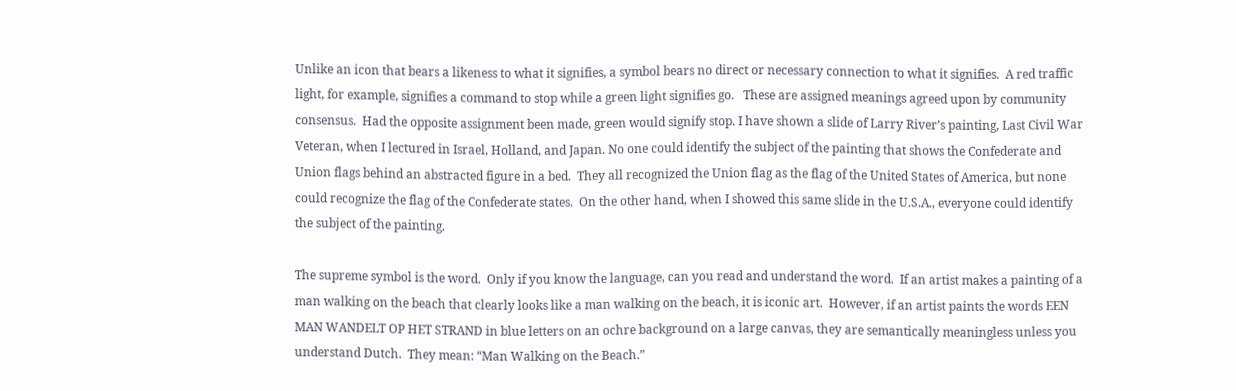Unlike an icon that bears a likeness to what it signifies, a symbol bears no direct or necessary connection to what it signifies.  A red traffic light, for example, signifies a command to stop while a green light signifies go.   These are assigned meanings agreed upon by community consensus.  Had the opposite assignment been made, green would signify stop. I have shown a slide of Larry River’s painting, Last Civil War Veteran, when I lectured in Israel, Holland, and Japan. No one could identify the subject of the painting that shows the Confederate and Union flags behind an abstracted figure in a bed.  They all recognized the Union flag as the flag of the United States of America, but none could recognize the flag of the Confederate states.  On the other hand, when I showed this same slide in the U.S.A., everyone could identify the subject of the painting.

The supreme symbol is the word.  Only if you know the language, can you read and understand the word.  If an artist makes a painting of a man walking on the beach that clearly looks like a man walking on the beach, it is iconic art.  However, if an artist paints the words EEN MAN WANDELT OP HET STRAND in blue letters on an ochre background on a large canvas, they are semantically meaningless unless you understand Dutch.  They mean: “Man Walking on the Beach.”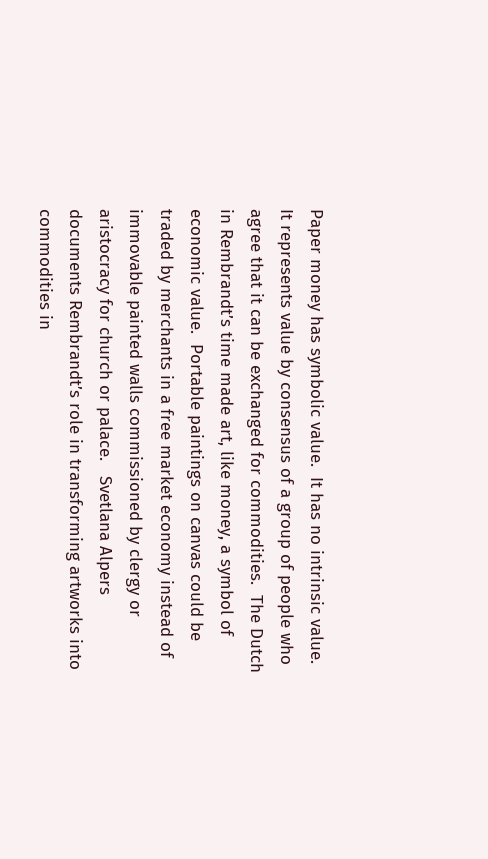Paper money has symbolic value.  It has no intrinsic value.  It represents value by consensus of a group of people who agree that it can be exchanged for commodities.  The Dutch in Rembrandt’s time made art, like money, a symbol of economic value.  Portable paintings on canvas could be traded by merchants in a free market economy instead of immovable painted walls commissioned by clergy or aristocracy for church or palace.   Svetlana Alpers documents Rembrandt’s role in transforming artworks into commodities in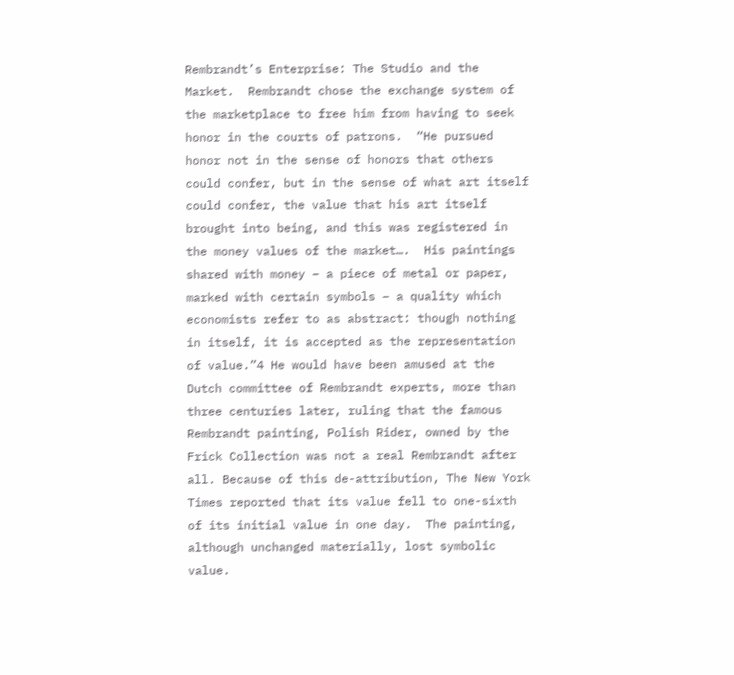Rembrandt’s Enterprise: The Studio and the Market.  Rembrandt chose the exchange system of the marketplace to free him from having to seek honor in the courts of patrons.  “He pursued honor not in the sense of honors that others could confer, but in the sense of what art itself could confer, the value that his art itself brought into being, and this was registered in the money values of the market….  His paintings shared with money – a piece of metal or paper, marked with certain symbols – a quality which economists refer to as abstract: though nothing in itself, it is accepted as the representation of value.”4 He would have been amused at the Dutch committee of Rembrandt experts, more than three centuries later, ruling that the famous Rembrandt painting, Polish Rider, owned by the Frick Collection was not a real Rembrandt after all. Because of this de-attribution, The New York Times reported that its value fell to one-sixth of its initial value in one day.  The painting, although unchanged materially, lost symbolic value.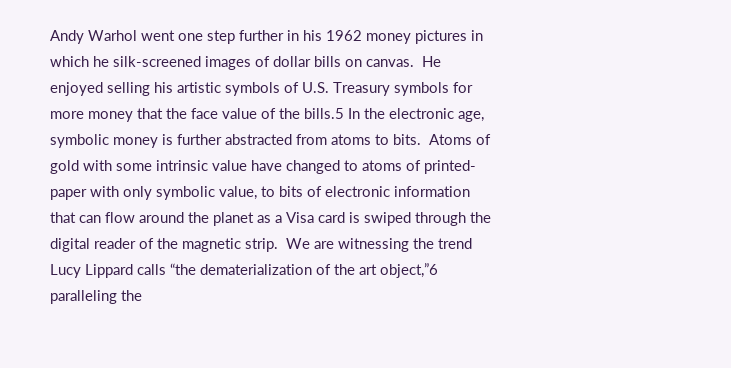Andy Warhol went one step further in his 1962 money pictures in which he silk-screened images of dollar bills on canvas.  He enjoyed selling his artistic symbols of U.S. Treasury symbols for more money that the face value of the bills.5 In the electronic age, symbolic money is further abstracted from atoms to bits.  Atoms of gold with some intrinsic value have changed to atoms of printed-paper with only symbolic value, to bits of electronic information that can flow around the planet as a Visa card is swiped through the digital reader of the magnetic strip.  We are witnessing the trend Lucy Lippard calls “the dematerialization of the art object,”6 paralleling the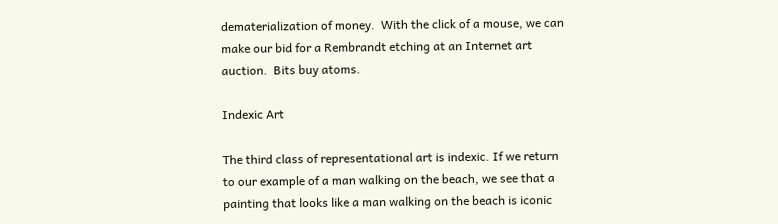dematerialization of money.  With the click of a mouse, we can make our bid for a Rembrandt etching at an Internet art auction.  Bits buy atoms.

Indexic Art

The third class of representational art is indexic. If we return to our example of a man walking on the beach, we see that a painting that looks like a man walking on the beach is iconic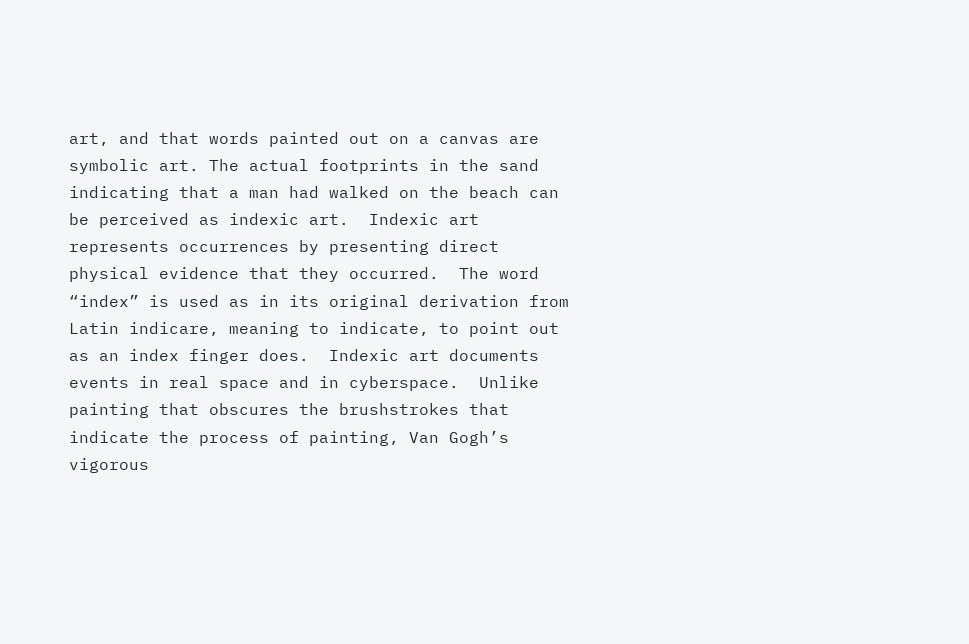art, and that words painted out on a canvas are symbolic art. The actual footprints in the sand indicating that a man had walked on the beach can be perceived as indexic art.  Indexic art represents occurrences by presenting direct physical evidence that they occurred.  The word “index” is used as in its original derivation from Latin indicare, meaning to indicate, to point out as an index finger does.  Indexic art documents events in real space and in cyberspace.  Unlike painting that obscures the brushstrokes that indicate the process of painting, Van Gogh’s vigorous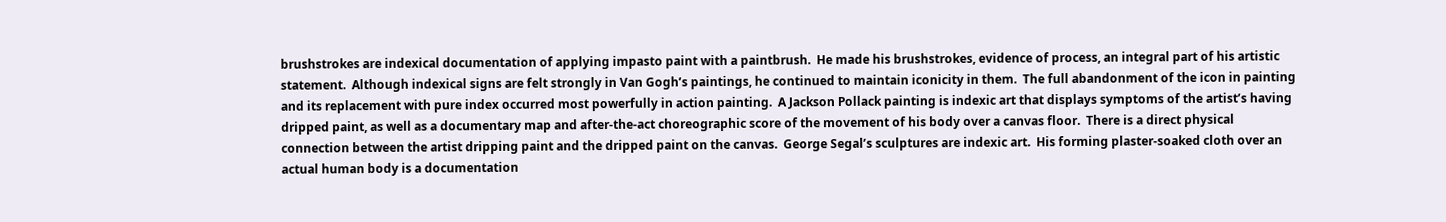brushstrokes are indexical documentation of applying impasto paint with a paintbrush.  He made his brushstrokes, evidence of process, an integral part of his artistic statement.  Although indexical signs are felt strongly in Van Gogh’s paintings, he continued to maintain iconicity in them.  The full abandonment of the icon in painting and its replacement with pure index occurred most powerfully in action painting.  A Jackson Pollack painting is indexic art that displays symptoms of the artist’s having dripped paint, as well as a documentary map and after-the-act choreographic score of the movement of his body over a canvas floor.  There is a direct physical connection between the artist dripping paint and the dripped paint on the canvas.  George Segal’s sculptures are indexic art.  His forming plaster-soaked cloth over an actual human body is a documentation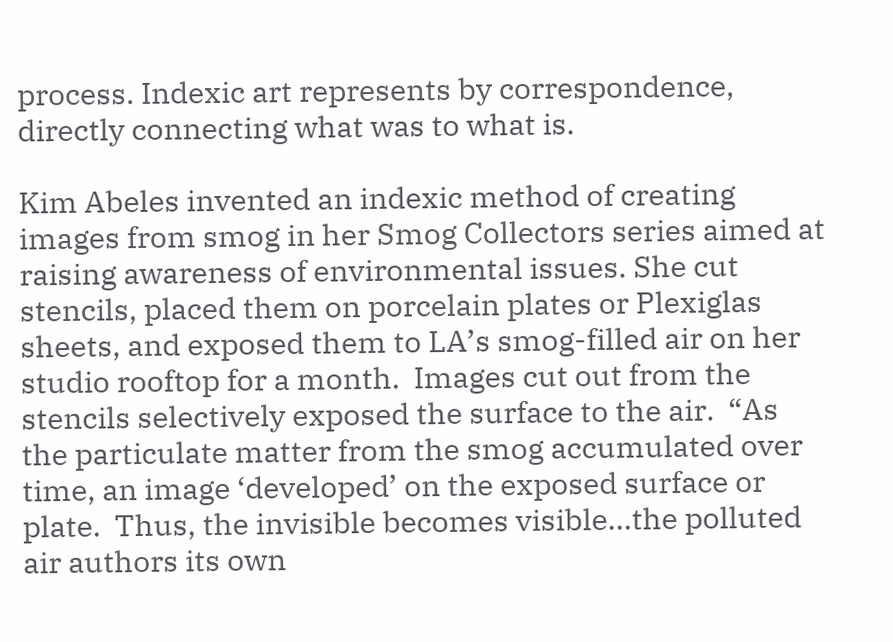process. Indexic art represents by correspondence, directly connecting what was to what is.

Kim Abeles invented an indexic method of creating images from smog in her Smog Collectors series aimed at raising awareness of environmental issues. She cut stencils, placed them on porcelain plates or Plexiglas sheets, and exposed them to LA’s smog-filled air on her studio rooftop for a month.  Images cut out from the stencils selectively exposed the surface to the air.  “As the particulate matter from the smog accumulated over time, an image ‘developed’ on the exposed surface or plate.  Thus, the invisible becomes visible…the polluted air authors its own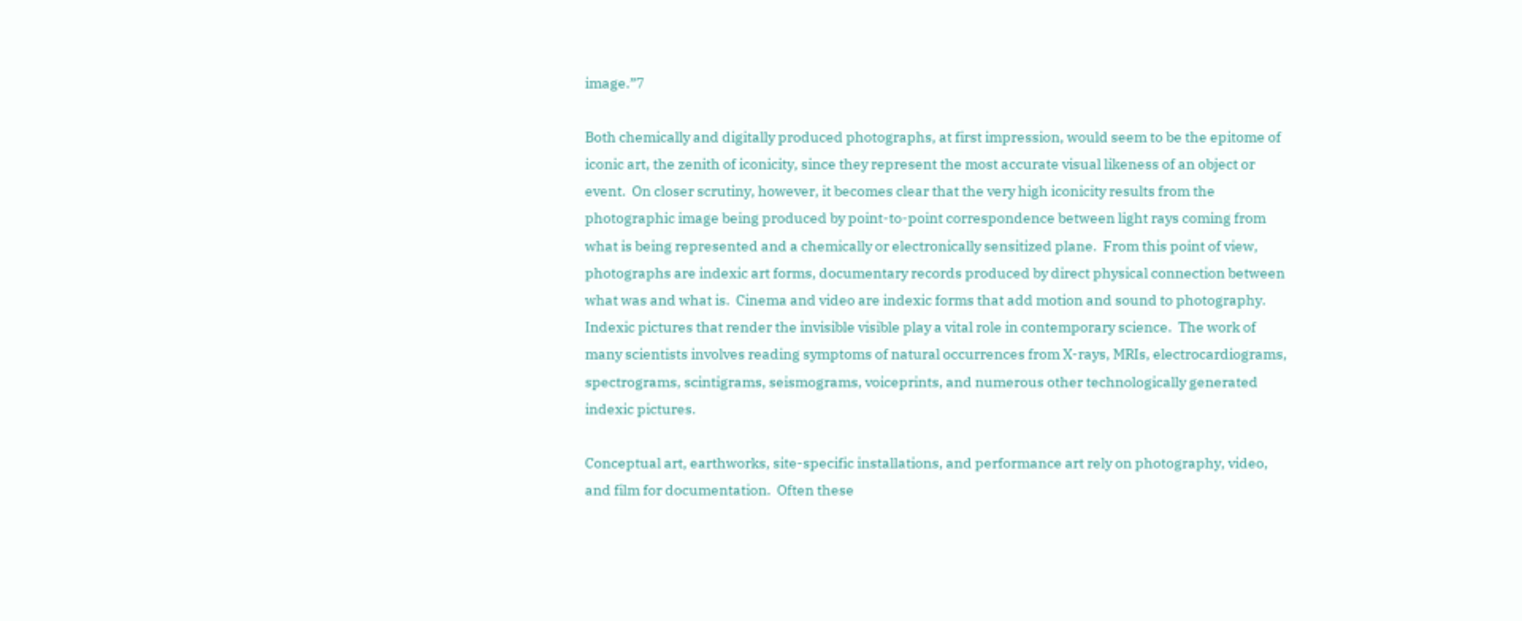image.”7

Both chemically and digitally produced photographs, at first impression, would seem to be the epitome of iconic art, the zenith of iconicity, since they represent the most accurate visual likeness of an object or event.  On closer scrutiny, however, it becomes clear that the very high iconicity results from the photographic image being produced by point-to-point correspondence between light rays coming from what is being represented and a chemically or electronically sensitized plane.  From this point of view, photographs are indexic art forms, documentary records produced by direct physical connection between what was and what is.  Cinema and video are indexic forms that add motion and sound to photography.  Indexic pictures that render the invisible visible play a vital role in contemporary science.  The work of many scientists involves reading symptoms of natural occurrences from X-rays, MRIs, electrocardiograms, spectrograms, scintigrams, seismograms, voiceprints, and numerous other technologically generated indexic pictures.

Conceptual art, earthworks, site-specific installations, and performance art rely on photography, video, and film for documentation.  Often these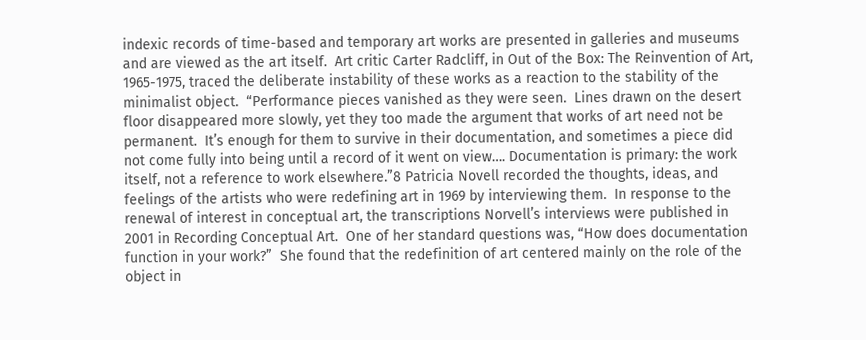indexic records of time-based and temporary art works are presented in galleries and museums and are viewed as the art itself.  Art critic Carter Radcliff, in Out of the Box: The Reinvention of Art, 1965-1975, traced the deliberate instability of these works as a reaction to the stability of the minimalist object.  “Performance pieces vanished as they were seen.  Lines drawn on the desert floor disappeared more slowly, yet they too made the argument that works of art need not be permanent.  It’s enough for them to survive in their documentation, and sometimes a piece did not come fully into being until a record of it went on view…. Documentation is primary: the work itself, not a reference to work elsewhere.”8 Patricia Novell recorded the thoughts, ideas, and feelings of the artists who were redefining art in 1969 by interviewing them.  In response to the renewal of interest in conceptual art, the transcriptions Norvell’s interviews were published in 2001 in Recording Conceptual Art.  One of her standard questions was, “How does documentation function in your work?”  She found that the redefinition of art centered mainly on the role of the object in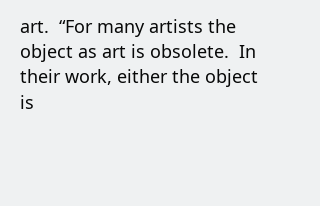art.  “For many artists the object as art is obsolete.  In their work, either the object is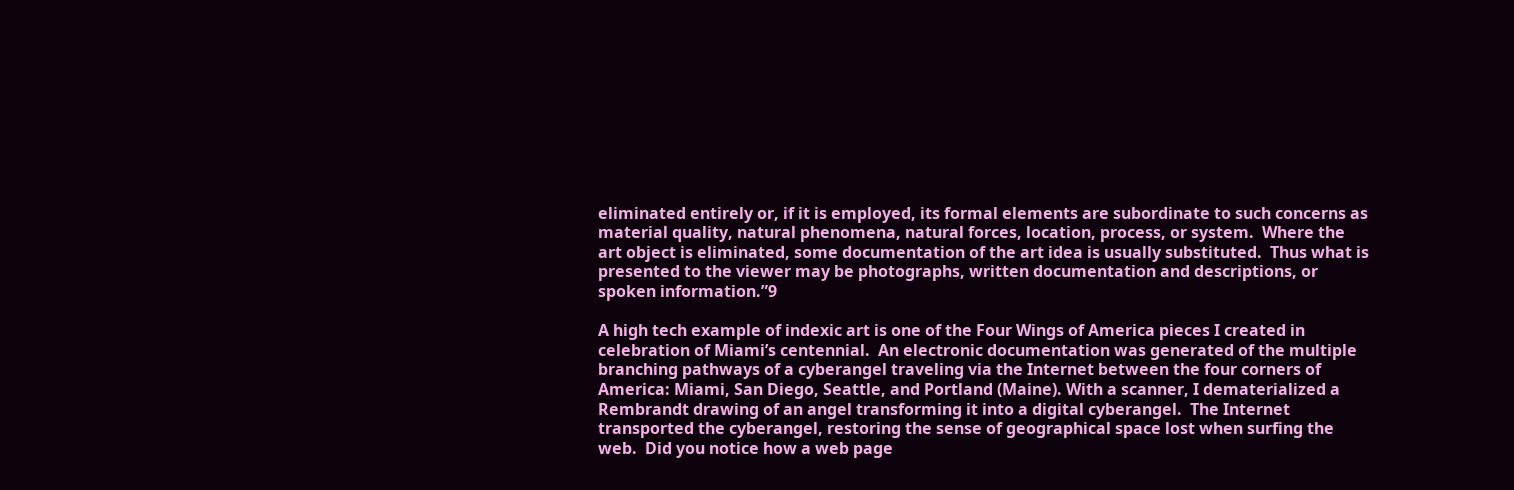eliminated entirely or, if it is employed, its formal elements are subordinate to such concerns as material quality, natural phenomena, natural forces, location, process, or system.  Where the art object is eliminated, some documentation of the art idea is usually substituted.  Thus what is presented to the viewer may be photographs, written documentation and descriptions, or spoken information.”9

A high tech example of indexic art is one of the Four Wings of America pieces I created in celebration of Miami’s centennial.  An electronic documentation was generated of the multiple branching pathways of a cyberangel traveling via the Internet between the four corners of America: Miami, San Diego, Seattle, and Portland (Maine). With a scanner, I dematerialized a Rembrandt drawing of an angel transforming it into a digital cyberangel.  The Internet transported the cyberangel, restoring the sense of geographical space lost when surfing the web.  Did you notice how a web page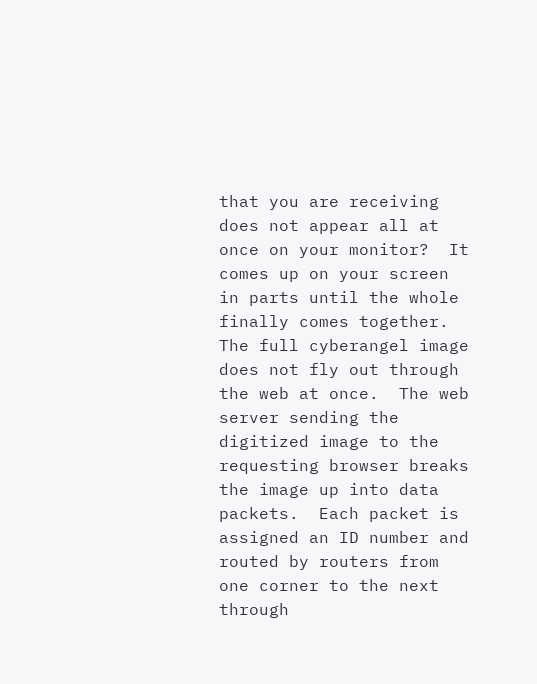that you are receiving does not appear all at once on your monitor?  It comes up on your screen in parts until the whole finally comes together.  The full cyberangel image does not fly out through the web at once.  The web server sending the digitized image to the requesting browser breaks the image up into data packets.  Each packet is assigned an ID number and routed by routers from one corner to the next through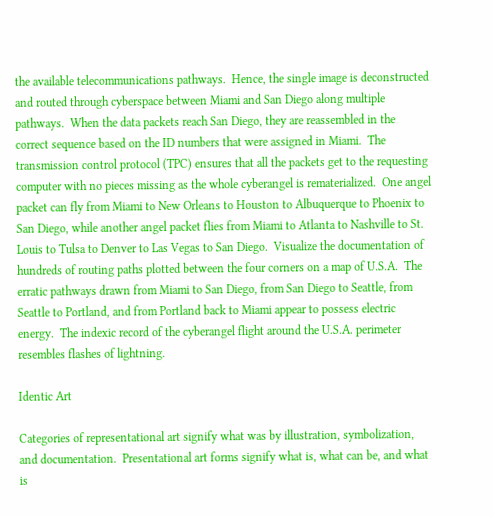the available telecommunications pathways.  Hence, the single image is deconstructed and routed through cyberspace between Miami and San Diego along multiple pathways.  When the data packets reach San Diego, they are reassembled in the correct sequence based on the ID numbers that were assigned in Miami.  The transmission control protocol (TPC) ensures that all the packets get to the requesting computer with no pieces missing as the whole cyberangel is rematerialized.  One angel packet can fly from Miami to New Orleans to Houston to Albuquerque to Phoenix to San Diego, while another angel packet flies from Miami to Atlanta to Nashville to St. Louis to Tulsa to Denver to Las Vegas to San Diego.  Visualize the documentation of hundreds of routing paths plotted between the four corners on a map of U.S.A.  The erratic pathways drawn from Miami to San Diego, from San Diego to Seattle, from Seattle to Portland, and from Portland back to Miami appear to possess electric energy.  The indexic record of the cyberangel flight around the U.S.A. perimeter resembles flashes of lightning.

Identic Art

Categories of representational art signify what was by illustration, symbolization, and documentation.  Presentational art forms signify what is, what can be, and what is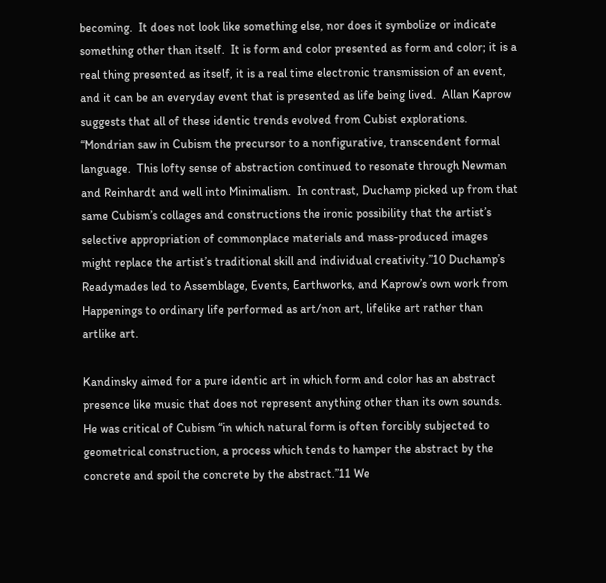becoming.  It does not look like something else, nor does it symbolize or indicate something other than itself.  It is form and color presented as form and color; it is a real thing presented as itself, it is a real time electronic transmission of an event, and it can be an everyday event that is presented as life being lived.  Allan Kaprow suggests that all of these identic trends evolved from Cubist explorations.  “Mondrian saw in Cubism the precursor to a nonfigurative, transcendent formal language.  This lofty sense of abstraction continued to resonate through Newman and Reinhardt and well into Minimalism.  In contrast, Duchamp picked up from that same Cubism’s collages and constructions the ironic possibility that the artist’s selective appropriation of commonplace materials and mass-produced images might replace the artist’s traditional skill and individual creativity.”10 Duchamp’s Readymades led to Assemblage, Events, Earthworks, and Kaprow’s own work from Happenings to ordinary life performed as art/non art, lifelike art rather than artlike art.

Kandinsky aimed for a pure identic art in which form and color has an abstract presence like music that does not represent anything other than its own sounds.  He was critical of Cubism “in which natural form is often forcibly subjected to geometrical construction, a process which tends to hamper the abstract by the concrete and spoil the concrete by the abstract.”11 We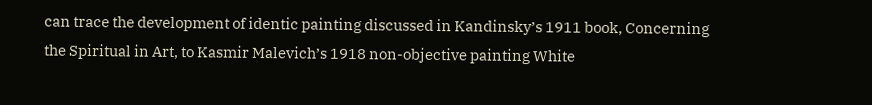can trace the development of identic painting discussed in Kandinsky’s 1911 book, Concerning the Spiritual in Art, to Kasmir Malevich’s 1918 non-objective painting White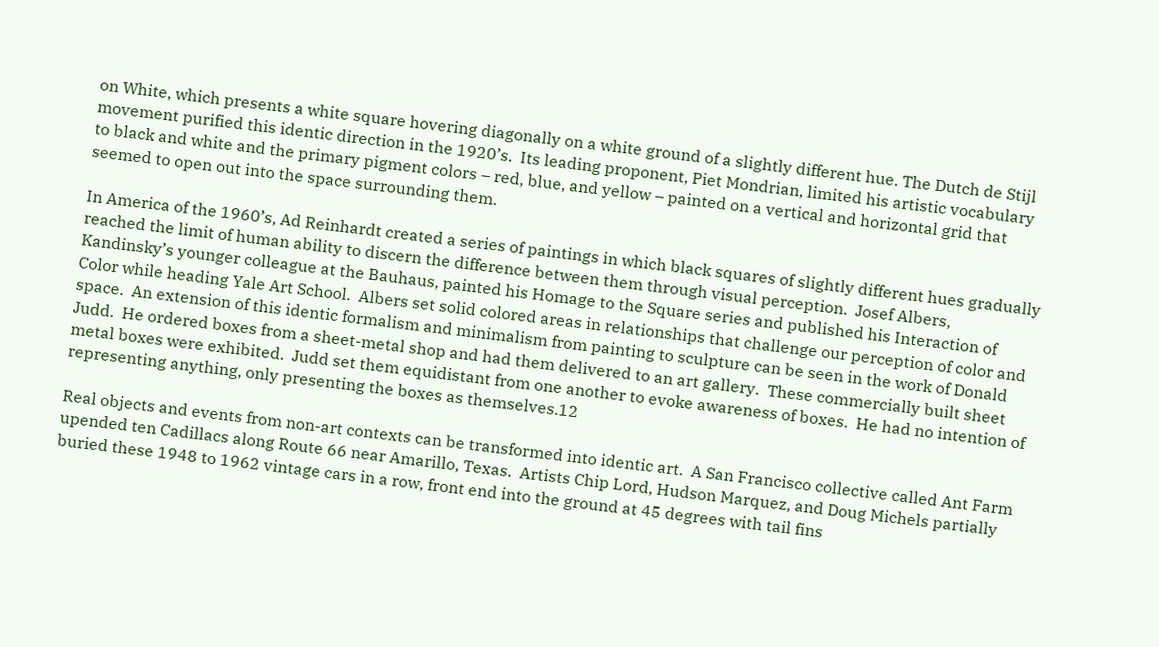on White, which presents a white square hovering diagonally on a white ground of a slightly different hue. The Dutch de Stijl movement purified this identic direction in the 1920’s.  Its leading proponent, Piet Mondrian, limited his artistic vocabulary to black and white and the primary pigment colors – red, blue, and yellow – painted on a vertical and horizontal grid that seemed to open out into the space surrounding them.

In America of the 1960’s, Ad Reinhardt created a series of paintings in which black squares of slightly different hues gradually reached the limit of human ability to discern the difference between them through visual perception.  Josef Albers, Kandinsky’s younger colleague at the Bauhaus, painted his Homage to the Square series and published his Interaction of Color while heading Yale Art School.  Albers set solid colored areas in relationships that challenge our perception of color and space.  An extension of this identic formalism and minimalism from painting to sculpture can be seen in the work of Donald Judd.  He ordered boxes from a sheet-metal shop and had them delivered to an art gallery.  These commercially built sheet metal boxes were exhibited.  Judd set them equidistant from one another to evoke awareness of boxes.  He had no intention of representing anything, only presenting the boxes as themselves.12

Real objects and events from non-art contexts can be transformed into identic art.  A San Francisco collective called Ant Farm upended ten Cadillacs along Route 66 near Amarillo, Texas.  Artists Chip Lord, Hudson Marquez, and Doug Michels partially buried these 1948 to 1962 vintage cars in a row, front end into the ground at 45 degrees with tail fins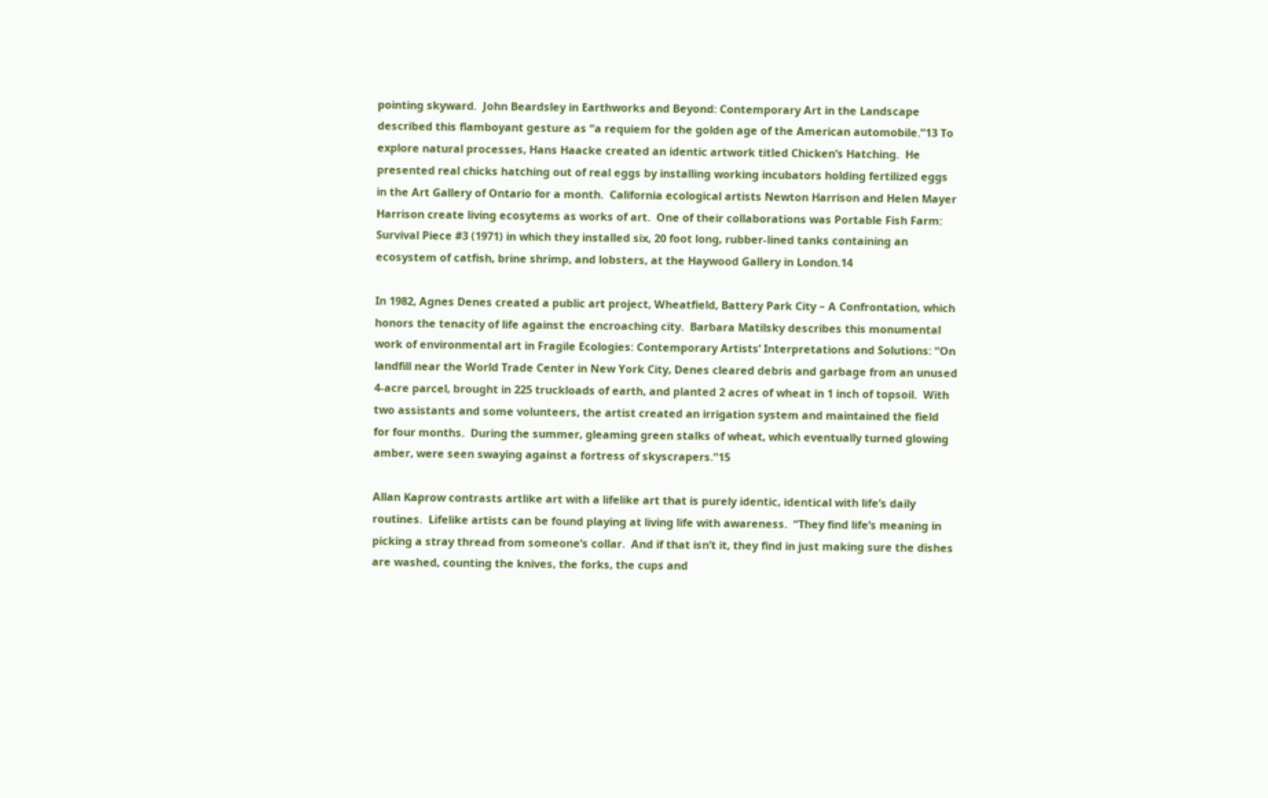pointing skyward.  John Beardsley in Earthworks and Beyond: Contemporary Art in the Landscape described this flamboyant gesture as “a requiem for the golden age of the American automobile.”13 To explore natural processes, Hans Haacke created an identic artwork titled Chicken’s Hatching.  He presented real chicks hatching out of real eggs by installing working incubators holding fertilized eggs in the Art Gallery of Ontario for a month.  California ecological artists Newton Harrison and Helen Mayer Harrison create living ecosytems as works of art.  One of their collaborations was Portable Fish Farm: Survival Piece #3 (1971) in which they installed six, 20 foot long, rubber-lined tanks containing an ecosystem of catfish, brine shrimp, and lobsters, at the Haywood Gallery in London.14

In 1982, Agnes Denes created a public art project, Wheatfield, Battery Park City – A Confrontation, which honors the tenacity of life against the encroaching city.  Barbara Matilsky describes this monumental work of environmental art in Fragile Ecologies: Contemporary Artists’ Interpretations and Solutions: “On landfill near the World Trade Center in New York City, Denes cleared debris and garbage from an unused 4-acre parcel, brought in 225 truckloads of earth, and planted 2 acres of wheat in 1 inch of topsoil.  With two assistants and some volunteers, the artist created an irrigation system and maintained the field for four months.  During the summer, gleaming green stalks of wheat, which eventually turned glowing amber, were seen swaying against a fortress of skyscrapers.”15

Allan Kaprow contrasts artlike art with a lifelike art that is purely identic, identical with life’s daily routines.  Lifelike artists can be found playing at living life with awareness.  “They find life’s meaning in picking a stray thread from someone’s collar.  And if that isn’t it, they find in just making sure the dishes are washed, counting the knives, the forks, the cups and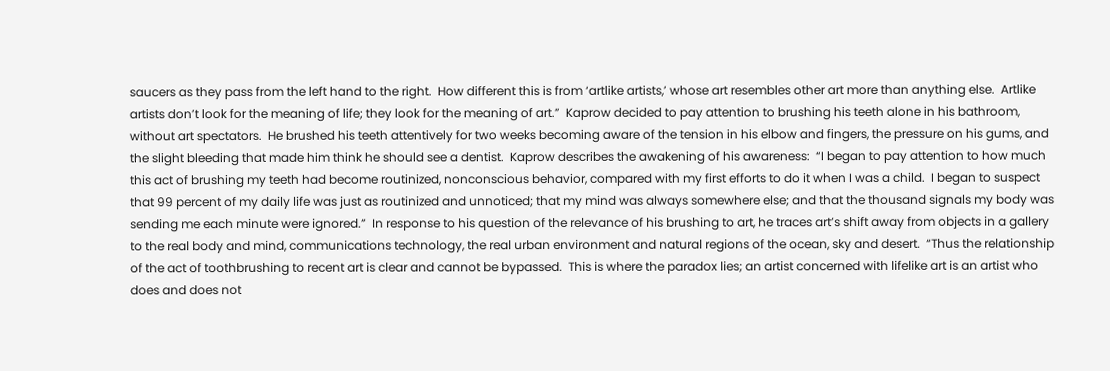saucers as they pass from the left hand to the right.  How different this is from ‘artlike artists,’ whose art resembles other art more than anything else.  Artlike artists don’t look for the meaning of life; they look for the meaning of art.”  Kaprow decided to pay attention to brushing his teeth alone in his bathroom, without art spectators.  He brushed his teeth attentively for two weeks becoming aware of the tension in his elbow and fingers, the pressure on his gums, and the slight bleeding that made him think he should see a dentist.  Kaprow describes the awakening of his awareness:  “I began to pay attention to how much this act of brushing my teeth had become routinized, nonconscious behavior, compared with my first efforts to do it when I was a child.  I began to suspect that 99 percent of my daily life was just as routinized and unnoticed; that my mind was always somewhere else; and that the thousand signals my body was sending me each minute were ignored.”  In response to his question of the relevance of his brushing to art, he traces art’s shift away from objects in a gallery to the real body and mind, communications technology, the real urban environment and natural regions of the ocean, sky and desert.  “Thus the relationship of the act of toothbrushing to recent art is clear and cannot be bypassed.  This is where the paradox lies; an artist concerned with lifelike art is an artist who does and does not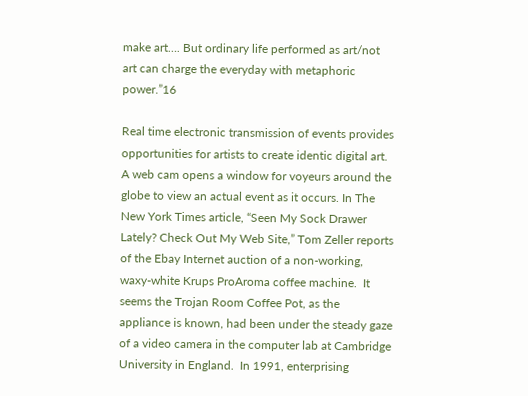make art…. But ordinary life performed as art/not art can charge the everyday with metaphoric power.”16

Real time electronic transmission of events provides opportunities for artists to create identic digital art. A web cam opens a window for voyeurs around the globe to view an actual event as it occurs. In The New York Times article, “Seen My Sock Drawer Lately? Check Out My Web Site,” Tom Zeller reports of the Ebay Internet auction of a non-working, waxy-white Krups ProAroma coffee machine.  It seems the Trojan Room Coffee Pot, as the appliance is known, had been under the steady gaze of a video camera in the computer lab at Cambridge University in England.  In 1991, enterprising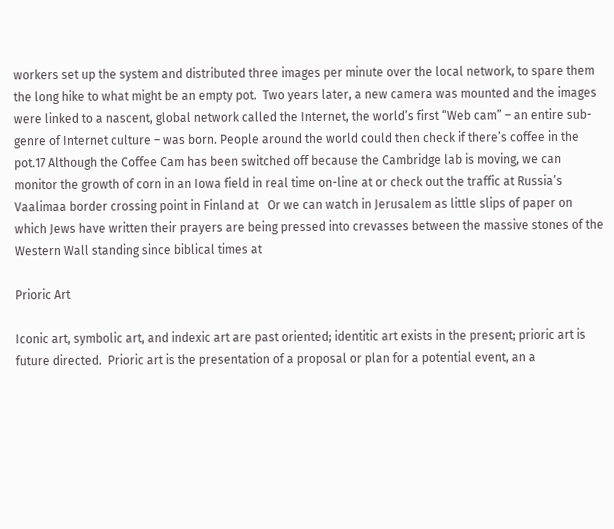workers set up the system and distributed three images per minute over the local network, to spare them the long hike to what might be an empty pot.  Two years later, a new camera was mounted and the images were linked to a nascent, global network called the Internet, the world’s first “Web cam” – an entire sub-genre of Internet culture – was born. People around the world could then check if there’s coffee in the pot.17 Although the Coffee Cam has been switched off because the Cambridge lab is moving, we can monitor the growth of corn in an Iowa field in real time on-line at or check out the traffic at Russia’s Vaalimaa border crossing point in Finland at   Or we can watch in Jerusalem as little slips of paper on which Jews have written their prayers are being pressed into crevasses between the massive stones of the Western Wall standing since biblical times at

Prioric Art

Iconic art, symbolic art, and indexic art are past oriented; identitic art exists in the present; prioric art is future directed.  Prioric art is the presentation of a proposal or plan for a potential event, an a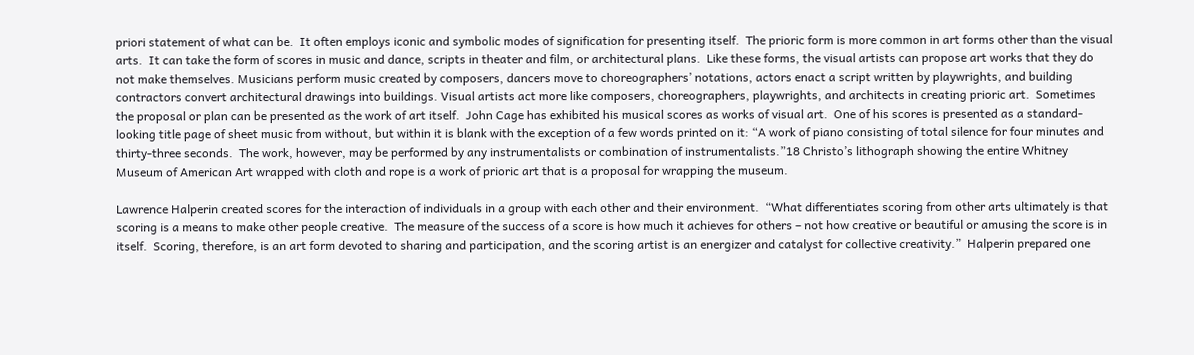priori statement of what can be.  It often employs iconic and symbolic modes of signification for presenting itself.  The prioric form is more common in art forms other than the visual arts.  It can take the form of scores in music and dance, scripts in theater and film, or architectural plans.  Like these forms, the visual artists can propose art works that they do not make themselves. Musicians perform music created by composers, dancers move to choreographers’ notations, actors enact a script written by playwrights, and building contractors convert architectural drawings into buildings. Visual artists act more like composers, choreographers, playwrights, and architects in creating prioric art.  Sometimes the proposal or plan can be presented as the work of art itself.  John Cage has exhibited his musical scores as works of visual art.  One of his scores is presented as a standard-looking title page of sheet music from without, but within it is blank with the exception of a few words printed on it: “A work of piano consisting of total silence for four minutes and thirty-three seconds.  The work, however, may be performed by any instrumentalists or combination of instrumentalists.”18 Christo’s lithograph showing the entire Whitney Museum of American Art wrapped with cloth and rope is a work of prioric art that is a proposal for wrapping the museum.

Lawrence Halperin created scores for the interaction of individuals in a group with each other and their environment.  “What differentiates scoring from other arts ultimately is that scoring is a means to make other people creative.  The measure of the success of a score is how much it achieves for others – not how creative or beautiful or amusing the score is in itself.  Scoring, therefore, is an art form devoted to sharing and participation, and the scoring artist is an energizer and catalyst for collective creativity.”  Halperin prepared one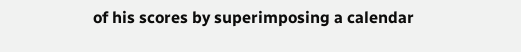of his scores by superimposing a calendar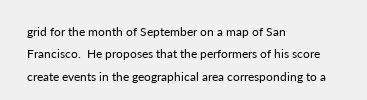grid for the month of September on a map of San Francisco.  He proposes that the performers of his score create events in the geographical area corresponding to a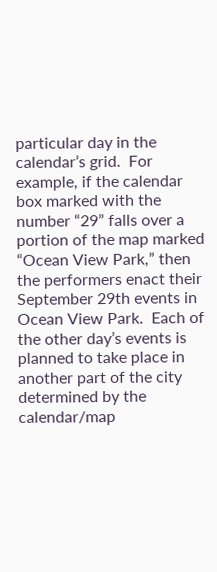particular day in the calendar’s grid.  For example, if the calendar box marked with the number “29” falls over a portion of the map marked “Ocean View Park,” then the performers enact their September 29th events in Ocean View Park.  Each of the other day’s events is planned to take place in another part of the city determined by the calendar/map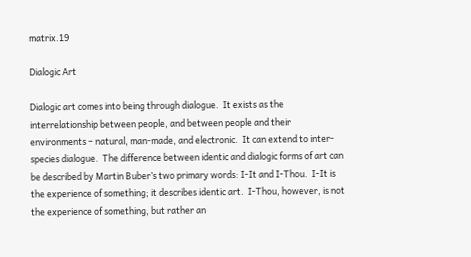matrix.19

Dialogic Art

Dialogic art comes into being through dialogue.  It exists as the interrelationship between people, and between people and their environments – natural, man-made, and electronic.  It can extend to inter-species dialogue.  The difference between identic and dialogic forms of art can be described by Martin Buber’s two primary words: I-It and I-Thou.  I-It is the experience of something; it describes identic art.  I-Thou, however, is not the experience of something, but rather an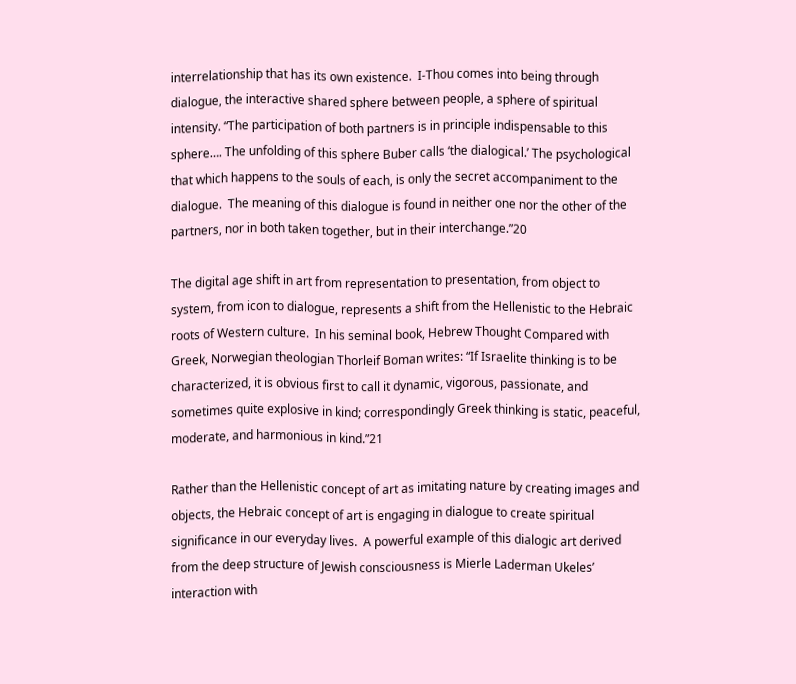interrelationship that has its own existence.  I-Thou comes into being through dialogue, the interactive shared sphere between people, a sphere of spiritual intensity. “The participation of both partners is in principle indispensable to this sphere…. The unfolding of this sphere Buber calls ‘the dialogical.’ The psychological that which happens to the souls of each, is only the secret accompaniment to the dialogue.  The meaning of this dialogue is found in neither one nor the other of the partners, nor in both taken together, but in their interchange.”20

The digital age shift in art from representation to presentation, from object to system, from icon to dialogue, represents a shift from the Hellenistic to the Hebraic roots of Western culture.  In his seminal book, Hebrew Thought Compared with Greek, Norwegian theologian Thorleif Boman writes: “If Israelite thinking is to be characterized, it is obvious first to call it dynamic, vigorous, passionate, and sometimes quite explosive in kind; correspondingly Greek thinking is static, peaceful, moderate, and harmonious in kind.”21

Rather than the Hellenistic concept of art as imitating nature by creating images and objects, the Hebraic concept of art is engaging in dialogue to create spiritual significance in our everyday lives.  A powerful example of this dialogic art derived from the deep structure of Jewish consciousness is Mierle Laderman Ukeles’ interaction with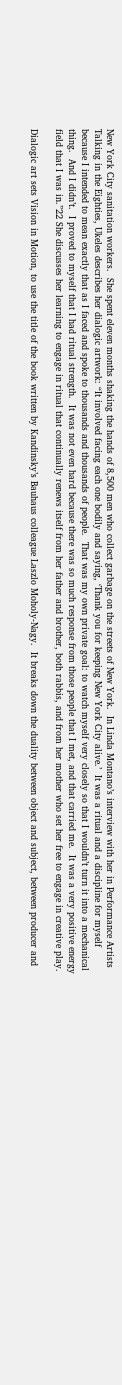New York City sanitation workers.  She spent eleven months shaking the hands of 8,500 men who collect garbage on the streets of New York.  In Linda Montano’s interview with her in Performance Artists Talking in the Eighties, Ukeles describes her dialogic artwork: “It involved facing each one bodily and saying, ‘Thank you for keeping New York City alive.’  It was a ritual and a discipline for myself because I intended to mean exactly that as I faced and spoke to thousands and thousands of people.  That was my own private goal: to watch myself very closely so that I wouldn’t turn it into a mechanical thing.  And I didn’t.  I proved to myself that I had ritual strength.  It was not even hard because there was so much response from those people that I met, and that carried me.  It was a very positive energy field that I was in.”22 She discusses her learning to engage in ritual that continually renews itself from her father and brother, both rabbis, and from her mother who set her free to engage in creative play.

Dialogic art sets Vision in Motion, to use the title of the book written by Kandinsky’s Bauhaus colleague Laszlo Moholy-Nagy.  It breaks down the duality between object and subject, between producer and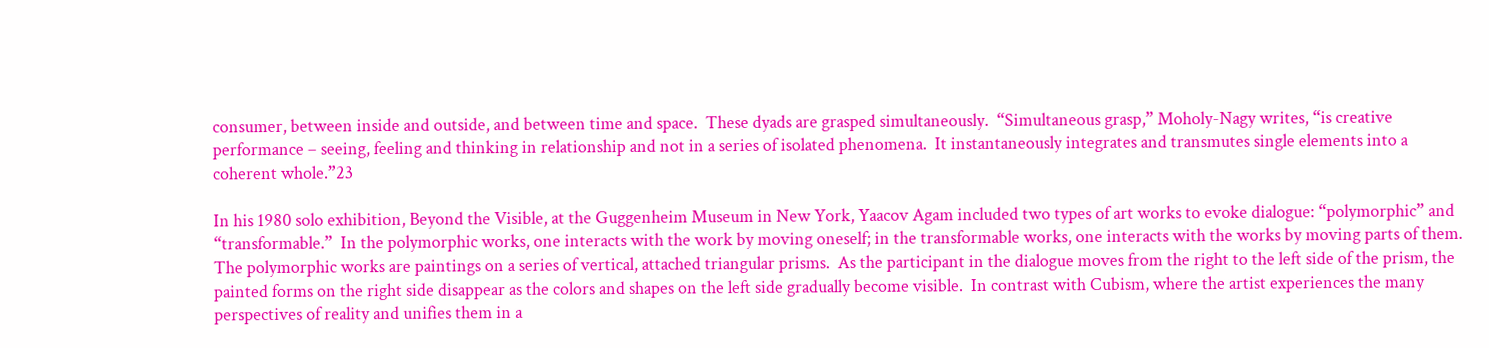consumer, between inside and outside, and between time and space.  These dyads are grasped simultaneously.  “Simultaneous grasp,” Moholy-Nagy writes, “is creative performance – seeing, feeling and thinking in relationship and not in a series of isolated phenomena.  It instantaneously integrates and transmutes single elements into a coherent whole.”23

In his 1980 solo exhibition, Beyond the Visible, at the Guggenheim Museum in New York, Yaacov Agam included two types of art works to evoke dialogue: “polymorphic” and  “transformable.”  In the polymorphic works, one interacts with the work by moving oneself; in the transformable works, one interacts with the works by moving parts of them.  The polymorphic works are paintings on a series of vertical, attached triangular prisms.  As the participant in the dialogue moves from the right to the left side of the prism, the painted forms on the right side disappear as the colors and shapes on the left side gradually become visible.  In contrast with Cubism, where the artist experiences the many perspectives of reality and unifies them in a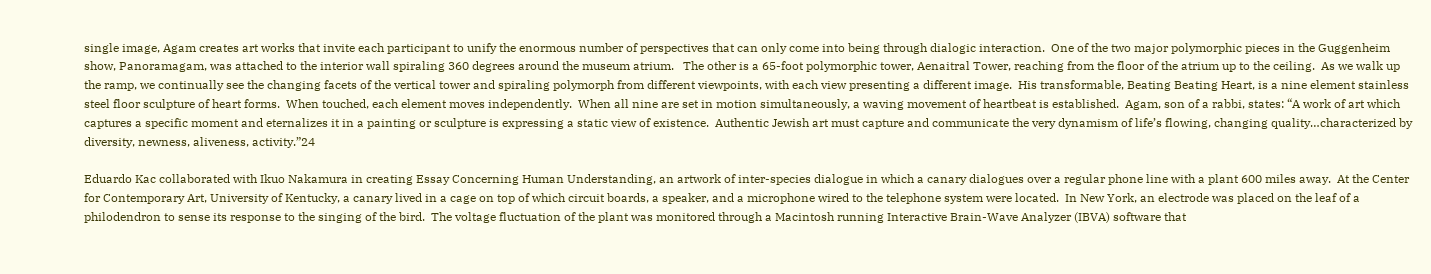single image, Agam creates art works that invite each participant to unify the enormous number of perspectives that can only come into being through dialogic interaction.  One of the two major polymorphic pieces in the Guggenheim show, Panoramagam, was attached to the interior wall spiraling 360 degrees around the museum atrium.   The other is a 65-foot polymorphic tower, Aenaitral Tower, reaching from the floor of the atrium up to the ceiling.  As we walk up the ramp, we continually see the changing facets of the vertical tower and spiraling polymorph from different viewpoints, with each view presenting a different image.  His transformable, Beating Beating Heart, is a nine element stainless steel floor sculpture of heart forms.  When touched, each element moves independently.  When all nine are set in motion simultaneously, a waving movement of heartbeat is established.  Agam, son of a rabbi, states: “A work of art which captures a specific moment and eternalizes it in a painting or sculpture is expressing a static view of existence.  Authentic Jewish art must capture and communicate the very dynamism of life’s flowing, changing quality…characterized by diversity, newness, aliveness, activity.”24

Eduardo Kac collaborated with Ikuo Nakamura in creating Essay Concerning Human Understanding, an artwork of inter-species dialogue in which a canary dialogues over a regular phone line with a plant 600 miles away.  At the Center for Contemporary Art, University of Kentucky, a canary lived in a cage on top of which circuit boards, a speaker, and a microphone wired to the telephone system were located.  In New York, an electrode was placed on the leaf of a philodendron to sense its response to the singing of the bird.  The voltage fluctuation of the plant was monitored through a Macintosh running Interactive Brain-Wave Analyzer (IBVA) software that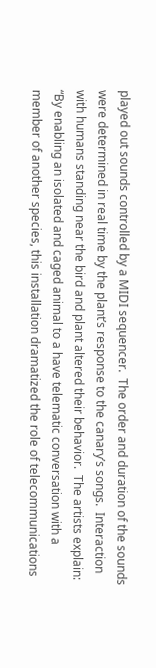played out sounds controlled by a MIDI sequencer.  The order and duration of the sounds were determined in real time by the plant’s response to the canary’s songs.  Interaction with humans standing near the bird and plant altered their behavior.  The artists explain: “By enabling an isolated and caged animal to a have telematic conversation with a member of another species, this installation dramatized the role of telecommunications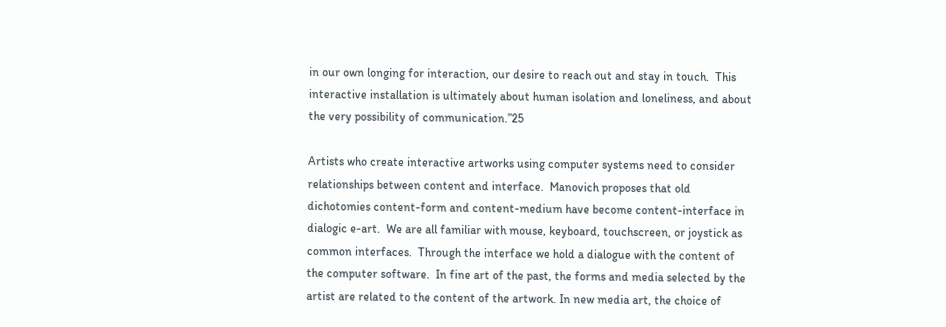in our own longing for interaction, our desire to reach out and stay in touch.  This interactive installation is ultimately about human isolation and loneliness, and about the very possibility of communication.”25

Artists who create interactive artworks using computer systems need to consider relationships between content and interface.  Manovich proposes that old dichotomies content-form and content-medium have become content-interface in dialogic e-art.  We are all familiar with mouse, keyboard, touchscreen, or joystick as common interfaces.  Through the interface we hold a dialogue with the content of the computer software.  In fine art of the past, the forms and media selected by the artist are related to the content of the artwork. In new media art, the choice of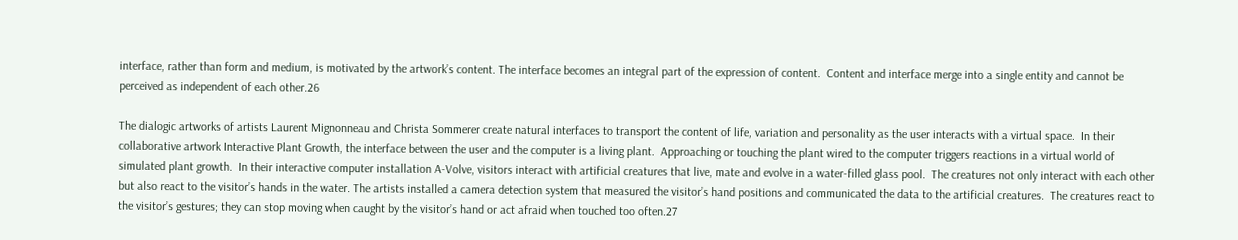interface, rather than form and medium, is motivated by the artwork’s content. The interface becomes an integral part of the expression of content.  Content and interface merge into a single entity and cannot be perceived as independent of each other.26

The dialogic artworks of artists Laurent Mignonneau and Christa Sommerer create natural interfaces to transport the content of life, variation and personality as the user interacts with a virtual space.  In their collaborative artwork Interactive Plant Growth, the interface between the user and the computer is a living plant.  Approaching or touching the plant wired to the computer triggers reactions in a virtual world of simulated plant growth.  In their interactive computer installation A-Volve, visitors interact with artificial creatures that live, mate and evolve in a water-filled glass pool.  The creatures not only interact with each other but also react to the visitor’s hands in the water. The artists installed a camera detection system that measured the visitor’s hand positions and communicated the data to the artificial creatures.  The creatures react to the visitor’s gestures; they can stop moving when caught by the visitor’s hand or act afraid when touched too often.27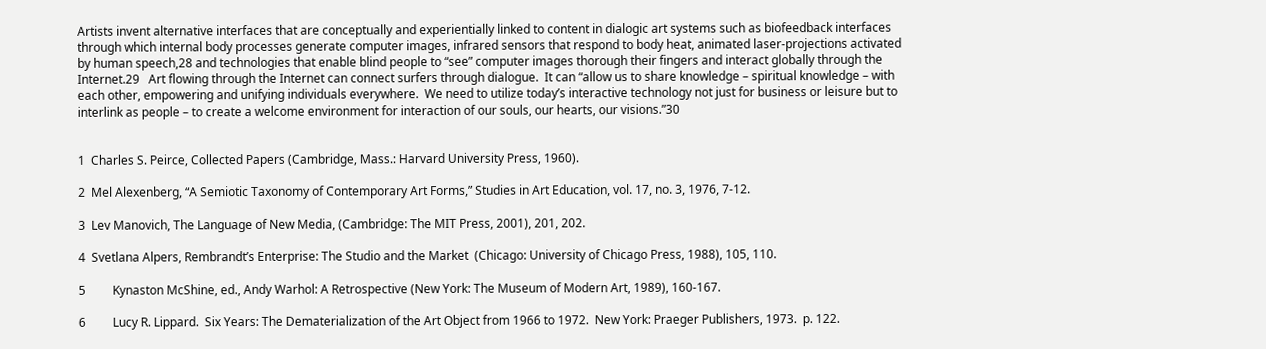Artists invent alternative interfaces that are conceptually and experientially linked to content in dialogic art systems such as biofeedback interfaces through which internal body processes generate computer images, infrared sensors that respond to body heat, animated laser-projections activated by human speech,28 and technologies that enable blind people to “see” computer images thorough their fingers and interact globally through the Internet.29   Art flowing through the Internet can connect surfers through dialogue.  It can “allow us to share knowledge – spiritual knowledge – with each other, empowering and unifying individuals everywhere.  We need to utilize today’s interactive technology not just for business or leisure but to interlink as people – to create a welcome environment for interaction of our souls, our hearts, our visions.”30


1  Charles S. Peirce, Collected Papers (Cambridge, Mass.: Harvard University Press, 1960).

2  Mel Alexenberg, “A Semiotic Taxonomy of Contemporary Art Forms,” Studies in Art Education, vol. 17, no. 3, 1976, 7-12.

3  Lev Manovich, The Language of New Media, (Cambridge: The MIT Press, 2001), 201, 202.

4  Svetlana Alpers, Rembrandt’s Enterprise: The Studio and the Market  (Chicago: University of Chicago Press, 1988), 105, 110.

5         Kynaston McShine, ed., Andy Warhol: A Retrospective (New York: The Museum of Modern Art, 1989), 160-167.

6         Lucy R. Lippard.  Six Years: The Dematerialization of the Art Object from 1966 to 1972.  New York: Praeger Publishers, 1973.  p. 122.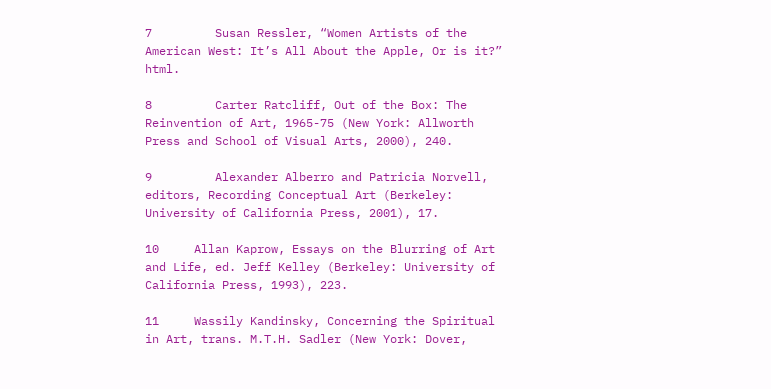7         Susan Ressler, “Women Artists of the American West: It’s All About the Apple, Or is it?” html.

8         Carter Ratcliff, Out of the Box: The Reinvention of Art, 1965-75 (New York: Allworth Press and School of Visual Arts, 2000), 240.

9         Alexander Alberro and Patricia Norvell, editors, Recording Conceptual Art (Berkeley: University of California Press, 2001), 17.

10     Allan Kaprow, Essays on the Blurring of Art and Life, ed. Jeff Kelley (Berkeley: University of California Press, 1993), 223.

11     Wassily Kandinsky, Concerning the Spiritual in Art, trans. M.T.H. Sadler (New York: Dover,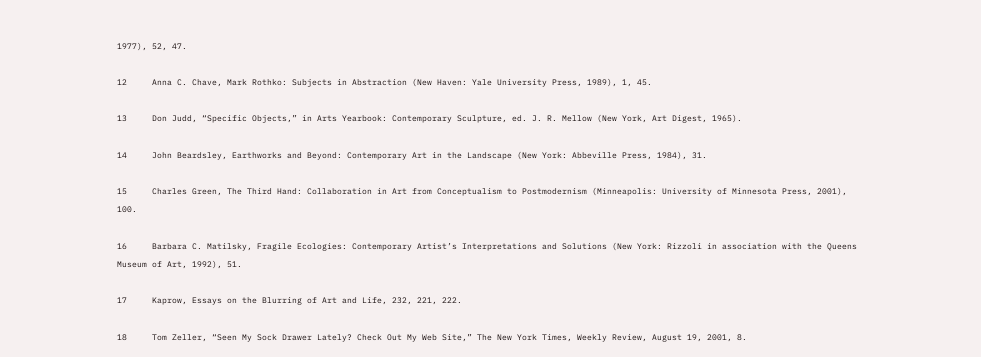1977), 52, 47.

12     Anna C. Chave, Mark Rothko: Subjects in Abstraction (New Haven: Yale University Press, 1989), 1, 45.

13     Don Judd, “Specific Objects,” in Arts Yearbook: Contemporary Sculpture, ed. J. R. Mellow (New York, Art Digest, 1965).

14     John Beardsley, Earthworks and Beyond: Contemporary Art in the Landscape (New York: Abbeville Press, 1984), 31.

15     Charles Green, The Third Hand: Collaboration in Art from Conceptualism to Postmodernism (Minneapolis: University of Minnesota Press, 2001), 100.

16     Barbara C. Matilsky, Fragile Ecologies: Contemporary Artist’s Interpretations and Solutions (New York: Rizzoli in association with the Queens Museum of Art, 1992), 51.

17     Kaprow, Essays on the Blurring of Art and Life, 232, 221, 222.

18     Tom Zeller, “Seen My Sock Drawer Lately? Check Out My Web Site,” The New York Times, Weekly Review, August 19, 2001, 8.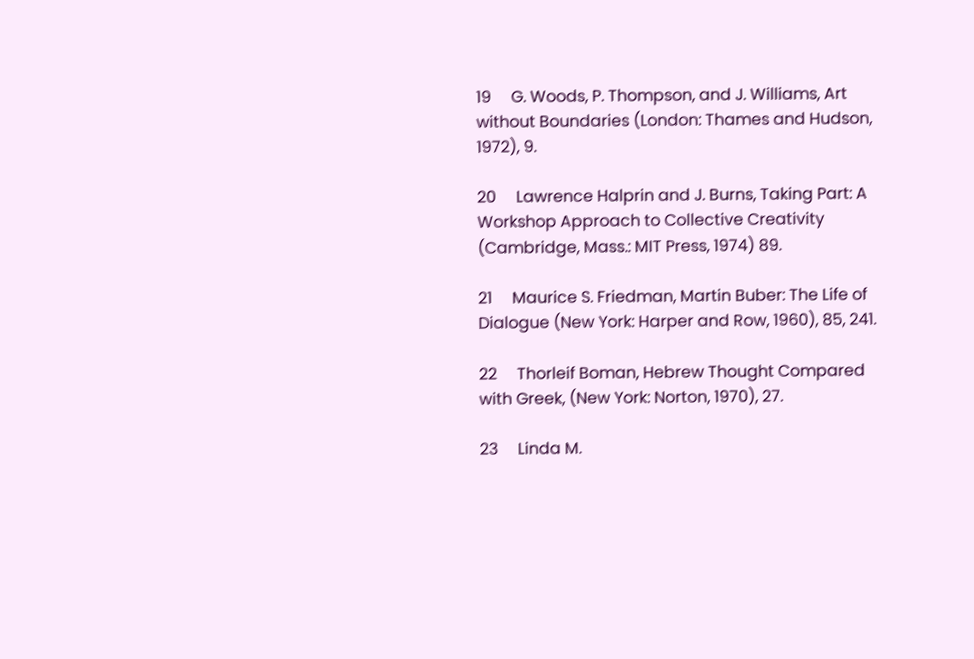19     G. Woods, P. Thompson, and J. Williams, Art without Boundaries (London: Thames and Hudson, 1972), 9.

20     Lawrence Halprin and J. Burns, Taking Part: A Workshop Approach to Collective Creativity (Cambridge, Mass.: MIT Press, 1974) 89.

21     Maurice S. Friedman, Martin Buber: The Life of Dialogue (New York: Harper and Row, 1960), 85, 241.

22     Thorleif Boman, Hebrew Thought Compared with Greek, (New York: Norton, 1970), 27.

23     Linda M.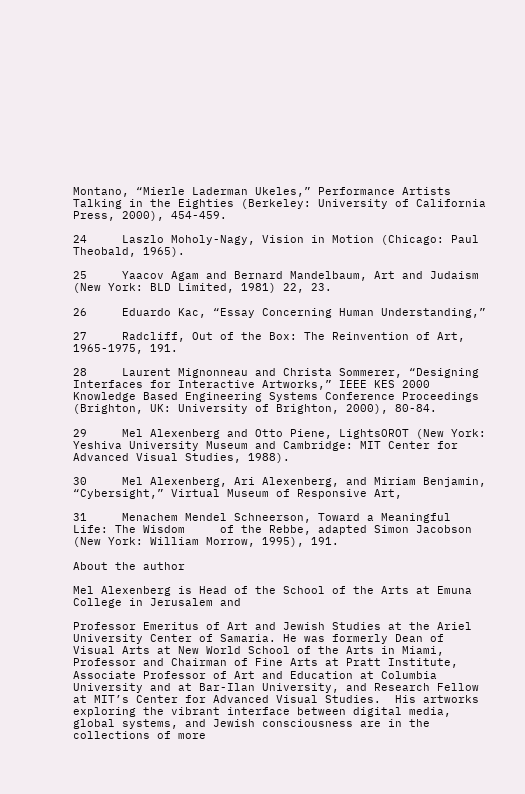Montano, “Mierle Laderman Ukeles,” Performance Artists Talking in the Eighties (Berkeley: University of California Press, 2000), 454-459.

24     Laszlo Moholy-Nagy, Vision in Motion (Chicago: Paul Theobald, 1965).

25     Yaacov Agam and Bernard Mandelbaum, Art and Judaism (New York: BLD Limited, 1981) 22, 23.

26     Eduardo Kac, “Essay Concerning Human Understanding,”

27     Radcliff, Out of the Box: The Reinvention of Art, 1965-1975, 191.

28     Laurent Mignonneau and Christa Sommerer, “Designing Interfaces for Interactive Artworks,” IEEE KES 2000 Knowledge Based Engineering Systems Conference Proceedings (Brighton, UK: University of Brighton, 2000), 80-84.

29     Mel Alexenberg and Otto Piene, LightsOROT (New York: Yeshiva University Museum and Cambridge: MIT Center for Advanced Visual Studies, 1988).

30     Mel Alexenberg, Ari Alexenberg, and Miriam Benjamin, “Cybersight,” Virtual Museum of Responsive Art,

31     Menachem Mendel Schneerson, Toward a Meaningful Life: The Wisdom     of the Rebbe, adapted Simon Jacobson (New York: William Morrow, 1995), 191.

About the author

Mel Alexenberg is Head of the School of the Arts at Emuna College in Jerusalem and

Professor Emeritus of Art and Jewish Studies at the Ariel University Center of Samaria. He was formerly Dean of Visual Arts at New World School of the Arts in Miami, Professor and Chairman of Fine Arts at Pratt Institute, Associate Professor of Art and Education at Columbia University and at Bar-Ilan University, and Research Fellow at MIT’s Center for Advanced Visual Studies.  His artworks exploring the vibrant interface between digital media, global systems, and Jewish consciousness are in the collections of more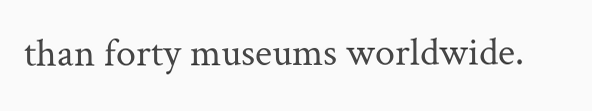than forty museums worldwide.